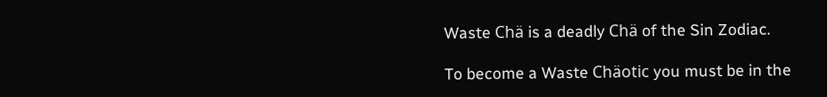Waste Chä is a deadly Chä of the Sin Zodiac.

To become a Waste Chäotic you must be in the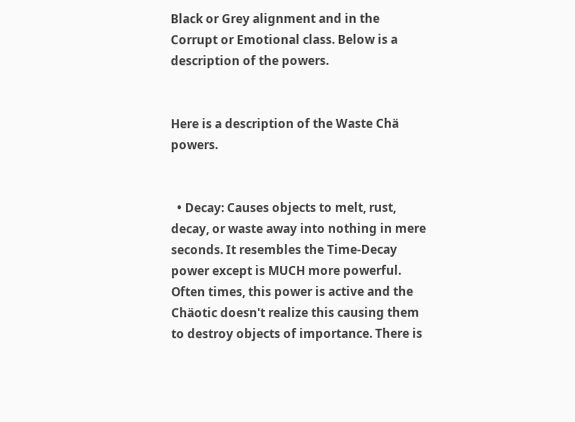Black or Grey alignment and in the Corrupt or Emotional class. Below is a description of the powers.


Here is a description of the Waste Chä powers.


  • Decay: Causes objects to melt, rust, decay, or waste away into nothing in mere seconds. It resembles the Time-Decay power except is MUCH more powerful. Often times, this power is active and the Chäotic doesn't realize this causing them to destroy objects of importance. There is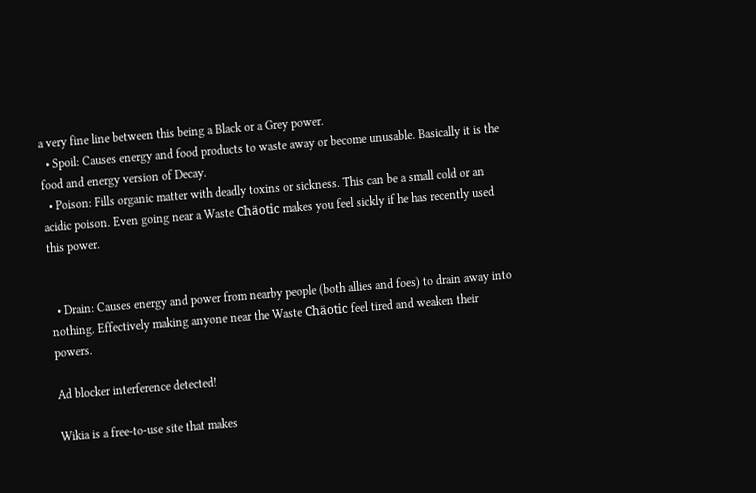a very fine line between this being a Black or a Grey power.
  • Spoil: Causes energy and food products to waste away or become unusable. Basically it is the food and energy version of Decay.
  • Poison: Fills organic matter with deadly toxins or sickness. This can be a small cold or an acidic poison. Even going near a Waste Chäotic makes you feel sickly if he has recently used this power.


  • Drain: Causes energy and power from nearby people (both allies and foes) to drain away into nothing. Effectively making anyone near the Waste Chäotic feel tired and weaken their powers.

Ad blocker interference detected!

Wikia is a free-to-use site that makes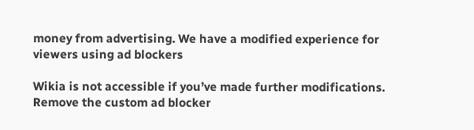money from advertising. We have a modified experience for viewers using ad blockers

Wikia is not accessible if you’ve made further modifications. Remove the custom ad blocker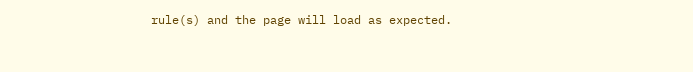rule(s) and the page will load as expected.